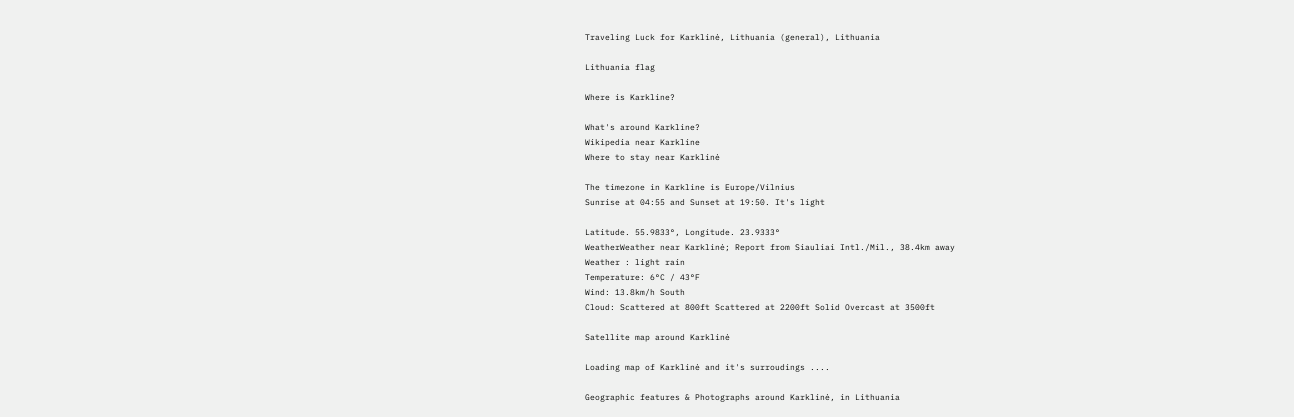Traveling Luck for Karklinė, Lithuania (general), Lithuania

Lithuania flag

Where is Karkline?

What's around Karkline?
Wikipedia near Karkline
Where to stay near Karklinė

The timezone in Karkline is Europe/Vilnius
Sunrise at 04:55 and Sunset at 19:50. It's light

Latitude. 55.9833°, Longitude. 23.9333°
WeatherWeather near Karklinė; Report from Siauliai Intl./Mil., 38.4km away
Weather : light rain
Temperature: 6°C / 43°F
Wind: 13.8km/h South
Cloud: Scattered at 800ft Scattered at 2200ft Solid Overcast at 3500ft

Satellite map around Karklinė

Loading map of Karklinė and it's surroudings ....

Geographic features & Photographs around Karklinė, in Lithuania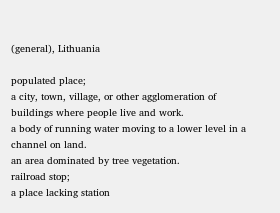(general), Lithuania

populated place;
a city, town, village, or other agglomeration of buildings where people live and work.
a body of running water moving to a lower level in a channel on land.
an area dominated by tree vegetation.
railroad stop;
a place lacking station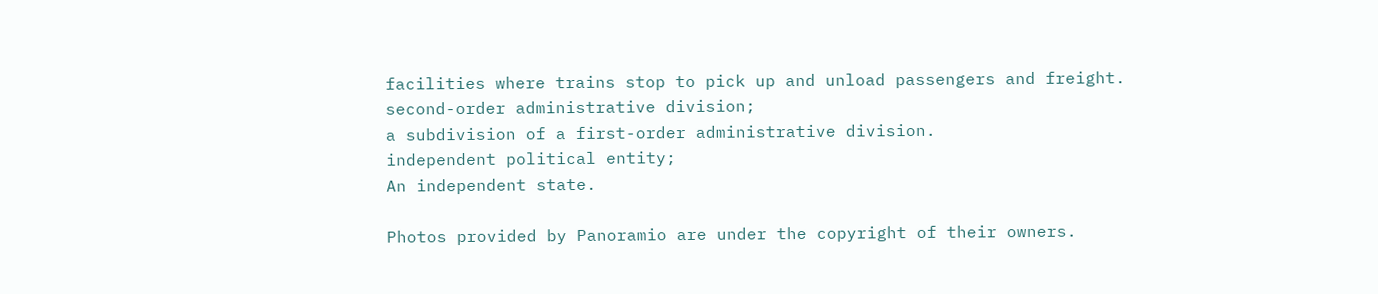facilities where trains stop to pick up and unload passengers and freight.
second-order administrative division;
a subdivision of a first-order administrative division.
independent political entity;
An independent state.

Photos provided by Panoramio are under the copyright of their owners.